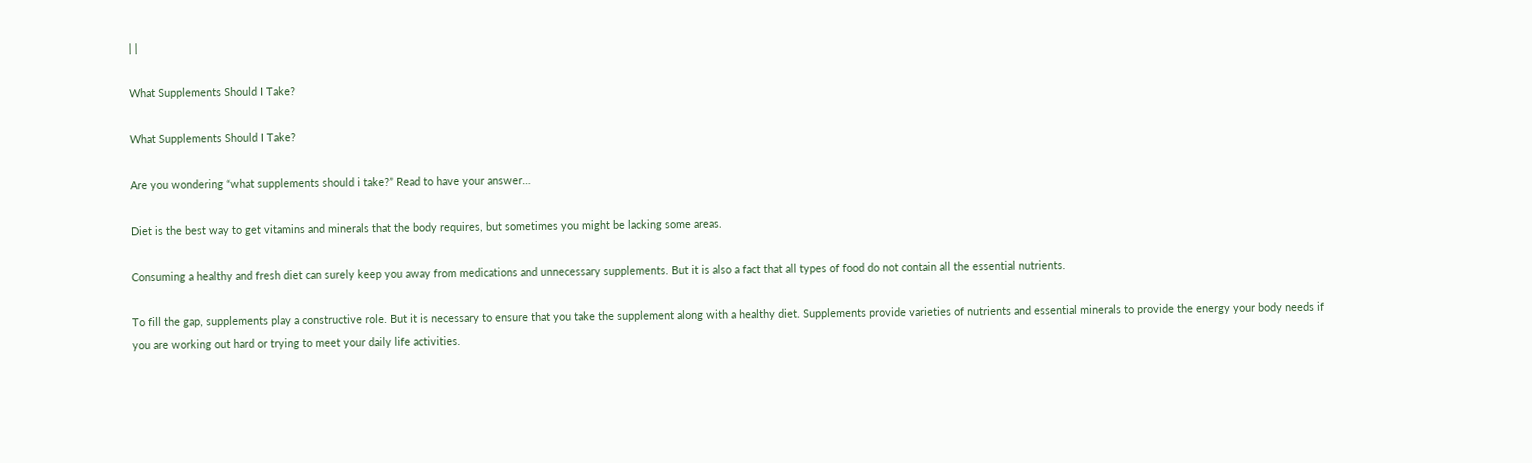| |

What Supplements Should I Take?

What Supplements Should I Take?

Are you wondering “what supplements should i take?” Read to have your answer…

Diet is the best way to get vitamins and minerals that the body requires, but sometimes you might be lacking some areas.

Consuming a healthy and fresh diet can surely keep you away from medications and unnecessary supplements. But it is also a fact that all types of food do not contain all the essential nutrients.

To fill the gap, supplements play a constructive role. But it is necessary to ensure that you take the supplement along with a healthy diet. Supplements provide varieties of nutrients and essential minerals to provide the energy your body needs if you are working out hard or trying to meet your daily life activities.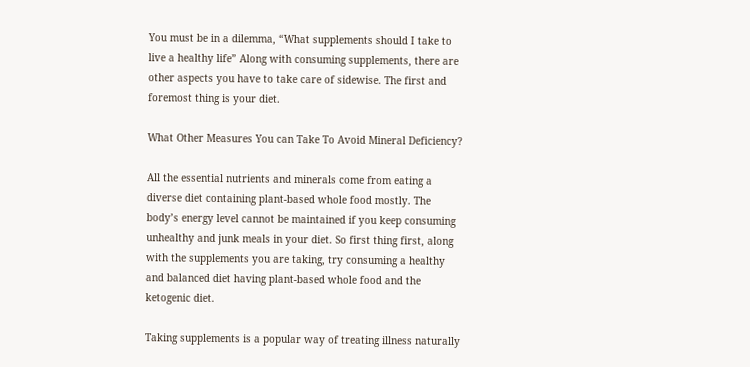You must be in a dilemma, “What supplements should I take to live a healthy life” Along with consuming supplements, there are other aspects you have to take care of sidewise. The first and foremost thing is your diet.

What Other Measures You can Take To Avoid Mineral Deficiency?

All the essential nutrients and minerals come from eating a diverse diet containing plant-based whole food mostly. The body’s energy level cannot be maintained if you keep consuming unhealthy and junk meals in your diet. So first thing first, along with the supplements you are taking, try consuming a healthy and balanced diet having plant-based whole food and the ketogenic diet.

Taking supplements is a popular way of treating illness naturally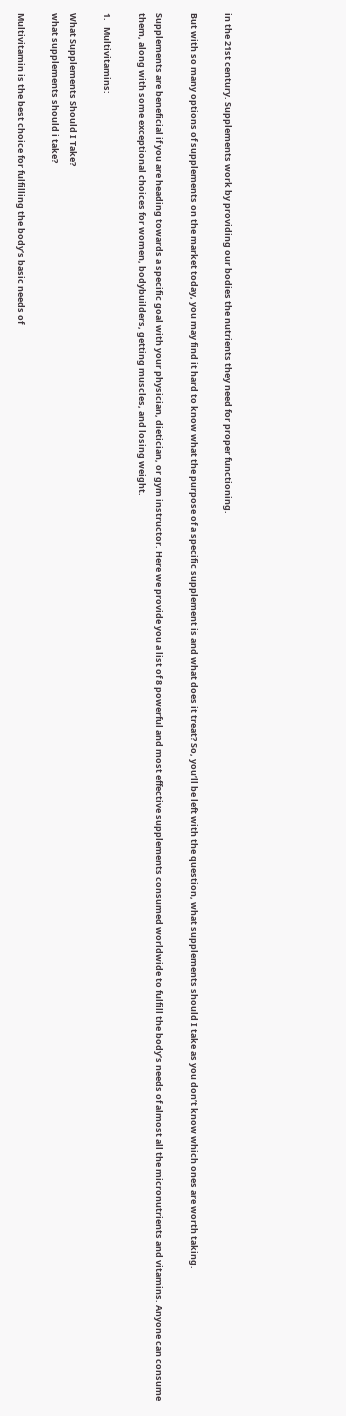in the 21st century. Supplements work by providing our bodies the nutrients they need for proper functioning.

But with so many options of supplements on the market today, you may find it hard to know what the purpose of a specific supplement is and what does it treat? So, you’ll be left with the question, what supplements should I take as you don’t know which ones are worth taking.

Supplements are beneficial if you are heading towards a specific goal with your physician, dietician, or gym instructor. Here we provide you a list of 8 powerful and most effective supplements consumed worldwide to fulfill the body’s needs of almost all the micronutrients and vitamins. Anyone can consume them, along with some exceptional choices for women, bodybuilders, getting muscles, and losing weight.

1.   Multivitamins:

What Supplements Should I Take?
what supplements should i take?

Multivitamin is the best choice for fulfilling the body’s basic needs of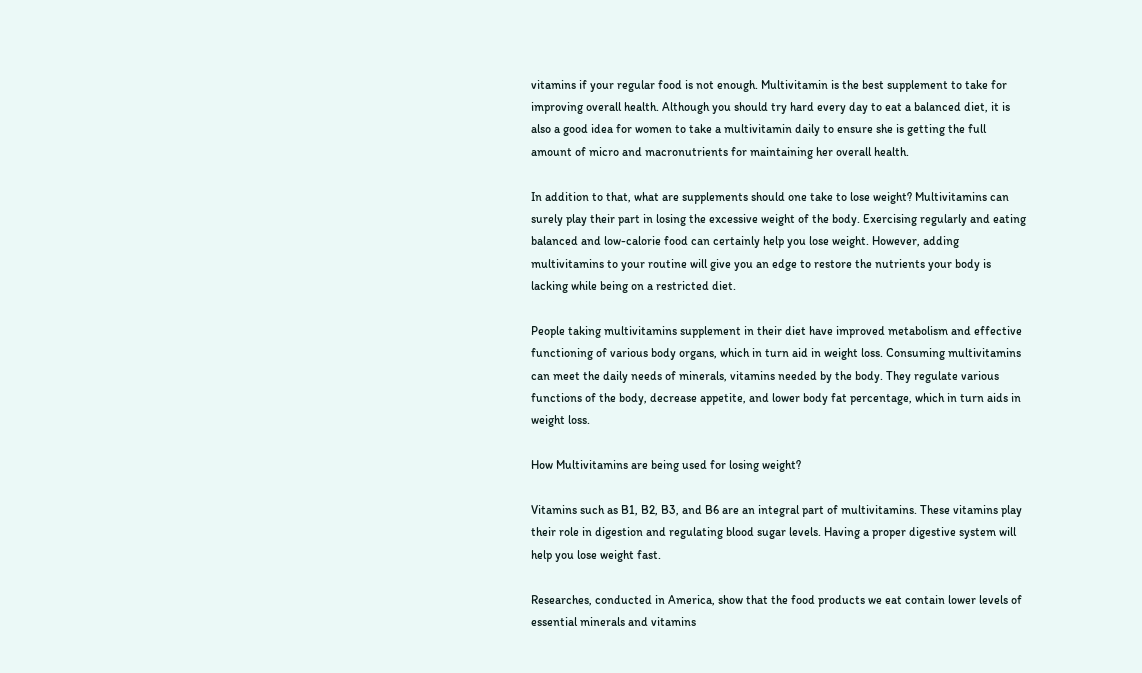vitamins if your regular food is not enough. Multivitamin is the best supplement to take for improving overall health. Although you should try hard every day to eat a balanced diet, it is also a good idea for women to take a multivitamin daily to ensure she is getting the full amount of micro and macronutrients for maintaining her overall health.

In addition to that, what are supplements should one take to lose weight? Multivitamins can surely play their part in losing the excessive weight of the body. Exercising regularly and eating balanced and low-calorie food can certainly help you lose weight. However, adding multivitamins to your routine will give you an edge to restore the nutrients your body is lacking while being on a restricted diet.

People taking multivitamins supplement in their diet have improved metabolism and effective functioning of various body organs, which in turn aid in weight loss. Consuming multivitamins can meet the daily needs of minerals, vitamins needed by the body. They regulate various functions of the body, decrease appetite, and lower body fat percentage, which in turn aids in weight loss.

How Multivitamins are being used for losing weight?

Vitamins such as B1, B2, B3, and B6 are an integral part of multivitamins. These vitamins play their role in digestion and regulating blood sugar levels. Having a proper digestive system will help you lose weight fast.

Researches, conducted in America, show that the food products we eat contain lower levels of essential minerals and vitamins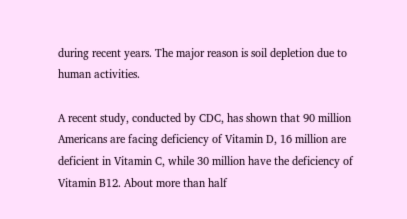during recent years. The major reason is soil depletion due to human activities.

A recent study, conducted by CDC, has shown that 90 million Americans are facing deficiency of Vitamin D, 16 million are deficient in Vitamin C, while 30 million have the deficiency of Vitamin B12. About more than half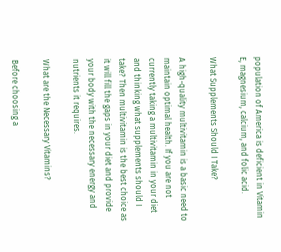population of America is deficient in Vitamin E, magnesium, calcium, and folic acid.

What Supplements Should I Take?

A high-quality multivitamin is a basic need to maintain optimal health. If you are not currently taking a multivitamin in your diet and thinking what supplements should I take? Then multivitamin is the best choice as it will fill the gaps in your diet and provide your body with the necessary energy and nutrients it requires.

What are the Necessary Vitamins?

Before choosing a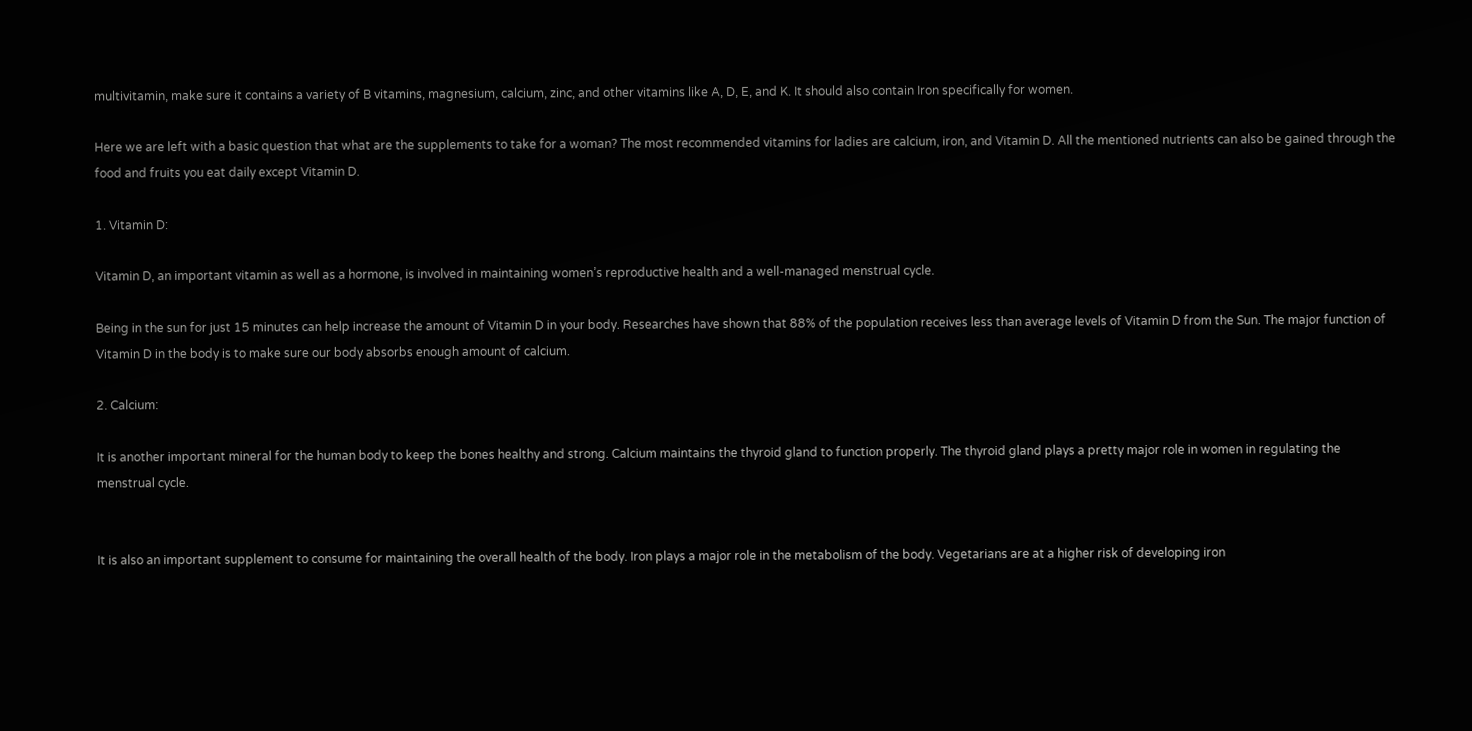multivitamin, make sure it contains a variety of B vitamins, magnesium, calcium, zinc, and other vitamins like A, D, E, and K. It should also contain Iron specifically for women.

Here we are left with a basic question that what are the supplements to take for a woman? The most recommended vitamins for ladies are calcium, iron, and Vitamin D. All the mentioned nutrients can also be gained through the food and fruits you eat daily except Vitamin D.

1. Vitamin D:

Vitamin D, an important vitamin as well as a hormone, is involved in maintaining women’s reproductive health and a well-managed menstrual cycle.

Being in the sun for just 15 minutes can help increase the amount of Vitamin D in your body. Researches have shown that 88% of the population receives less than average levels of Vitamin D from the Sun. The major function of Vitamin D in the body is to make sure our body absorbs enough amount of calcium.

2. Calcium:

It is another important mineral for the human body to keep the bones healthy and strong. Calcium maintains the thyroid gland to function properly. The thyroid gland plays a pretty major role in women in regulating the menstrual cycle.


It is also an important supplement to consume for maintaining the overall health of the body. Iron plays a major role in the metabolism of the body. Vegetarians are at a higher risk of developing iron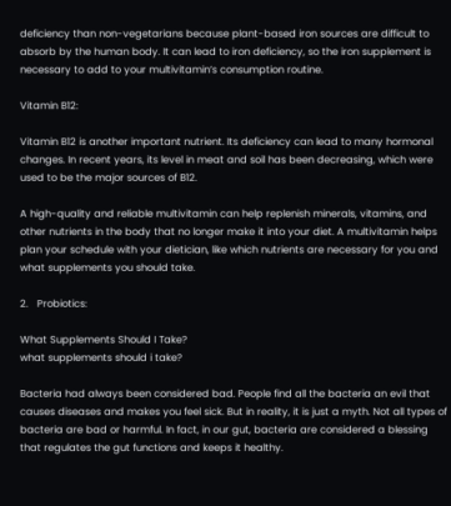deficiency than non-vegetarians because plant-based iron sources are difficult to absorb by the human body. It can lead to iron deficiency, so the iron supplement is necessary to add to your multivitamin’s consumption routine.

Vitamin B12:

Vitamin B12 is another important nutrient. Its deficiency can lead to many hormonal changes. In recent years, its level in meat and soil has been decreasing, which were used to be the major sources of B12.

A high-quality and reliable multivitamin can help replenish minerals, vitamins, and other nutrients in the body that no longer make it into your diet. A multivitamin helps plan your schedule with your dietician, like which nutrients are necessary for you and what supplements you should take.

2.   Probiotics:

What Supplements Should I Take?
what supplements should i take?

Bacteria had always been considered bad. People find all the bacteria an evil that causes diseases and makes you feel sick. But in reality, it is just a myth. Not all types of bacteria are bad or harmful. In fact, in our gut, bacteria are considered a blessing that regulates the gut functions and keeps it healthy.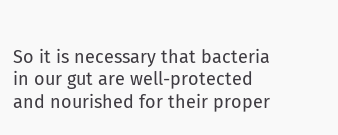So it is necessary that bacteria in our gut are well-protected and nourished for their proper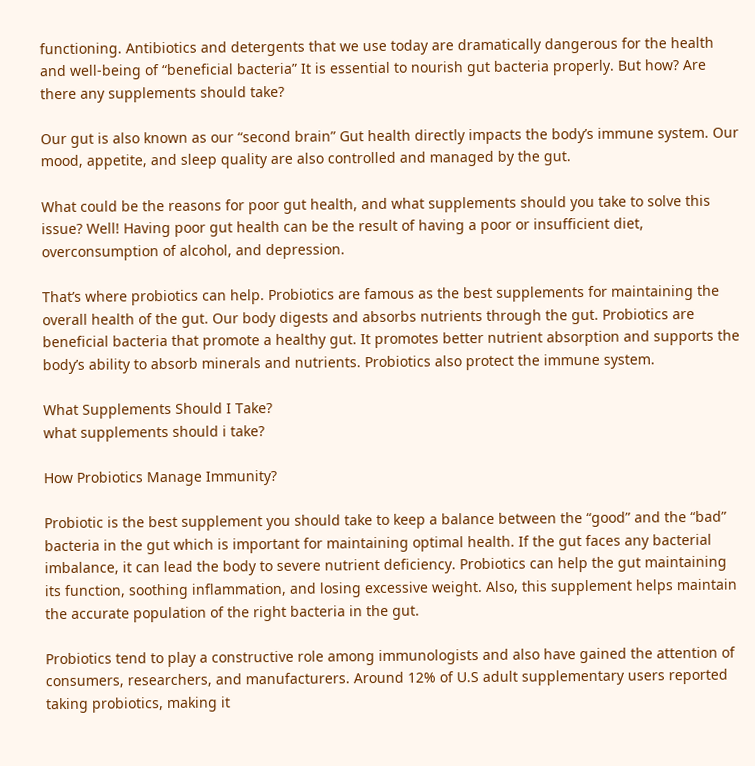functioning. Antibiotics and detergents that we use today are dramatically dangerous for the health and well-being of “beneficial bacteria” It is essential to nourish gut bacteria properly. But how? Are there any supplements should take?

Our gut is also known as our “second brain” Gut health directly impacts the body’s immune system. Our mood, appetite, and sleep quality are also controlled and managed by the gut.

What could be the reasons for poor gut health, and what supplements should you take to solve this issue? Well! Having poor gut health can be the result of having a poor or insufficient diet, overconsumption of alcohol, and depression.

That’s where probiotics can help. Probiotics are famous as the best supplements for maintaining the overall health of the gut. Our body digests and absorbs nutrients through the gut. Probiotics are beneficial bacteria that promote a healthy gut. It promotes better nutrient absorption and supports the body’s ability to absorb minerals and nutrients. Probiotics also protect the immune system.

What Supplements Should I Take?
what supplements should i take?

How Probiotics Manage Immunity?

Probiotic is the best supplement you should take to keep a balance between the “good” and the “bad” bacteria in the gut which is important for maintaining optimal health. If the gut faces any bacterial imbalance, it can lead the body to severe nutrient deficiency. Probiotics can help the gut maintaining its function, soothing inflammation, and losing excessive weight. Also, this supplement helps maintain the accurate population of the right bacteria in the gut.

Probiotics tend to play a constructive role among immunologists and also have gained the attention of consumers, researchers, and manufacturers. Around 12% of U.S adult supplementary users reported taking probiotics, making it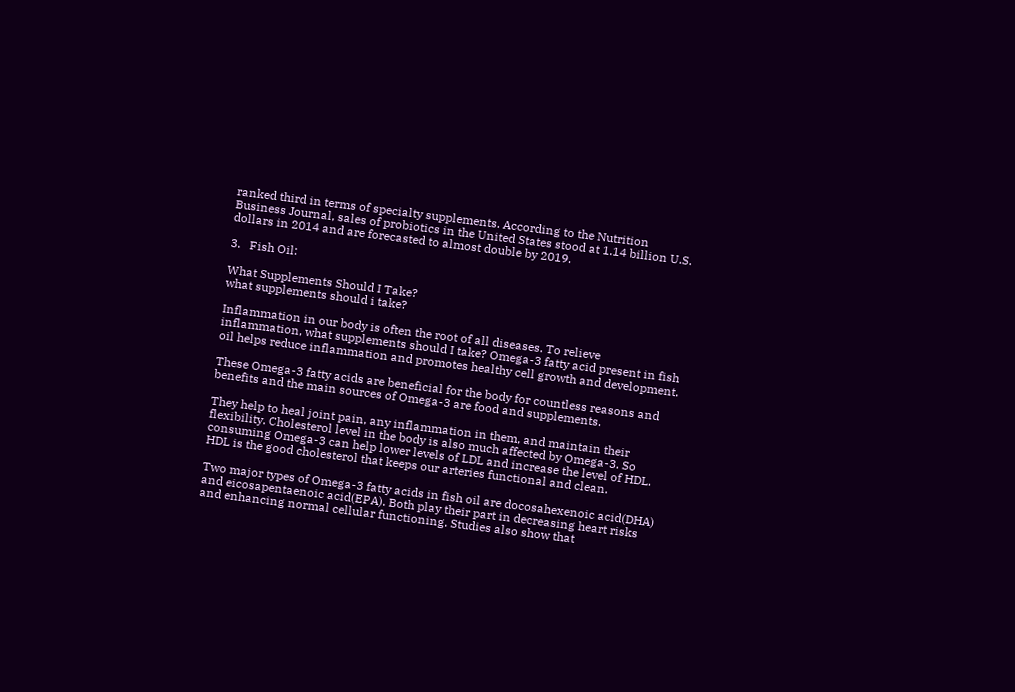ranked third in terms of specialty supplements. According to the Nutrition Business Journal, sales of probiotics in the United States stood at 1.14 billion U.S. dollars in 2014 and are forecasted to almost double by 2019.

3.   Fish Oil:

What Supplements Should I Take?
what supplements should i take?

Inflammation in our body is often the root of all diseases. To relieve inflammation, what supplements should I take? Omega-3 fatty acid present in fish oil helps reduce inflammation and promotes healthy cell growth and development.

These Omega-3 fatty acids are beneficial for the body for countless reasons and benefits and the main sources of Omega-3 are food and supplements.

They help to heal joint pain, any inflammation in them, and maintain their flexibility. Cholesterol level in the body is also much affected by Omega-3. So consuming Omega-3 can help lower levels of LDL and increase the level of HDL. HDL is the good cholesterol that keeps our arteries functional and clean.

Two major types of Omega-3 fatty acids in fish oil are docosahexenoic acid(DHA) and eicosapentaenoic acid(EPA). Both play their part in decreasing heart risks and enhancing normal cellular functioning. Studies also show that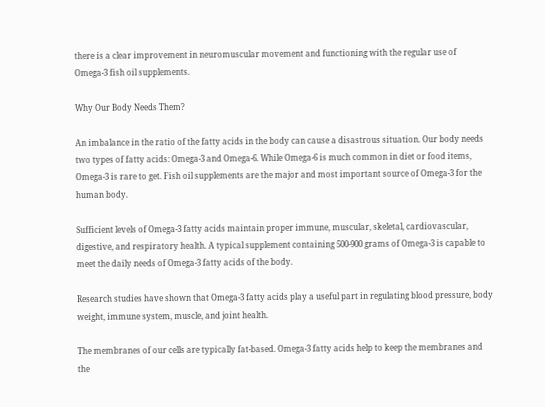there is a clear improvement in neuromuscular movement and functioning with the regular use of Omega-3 fish oil supplements.

Why Our Body Needs Them?

An imbalance in the ratio of the fatty acids in the body can cause a disastrous situation. Our body needs two types of fatty acids: Omega-3 and Omega-6. While Omega-6 is much common in diet or food items, Omega-3 is rare to get. Fish oil supplements are the major and most important source of Omega-3 for the human body.

Sufficient levels of Omega-3 fatty acids maintain proper immune, muscular, skeletal, cardiovascular, digestive, and respiratory health. A typical supplement containing 500-900 grams of Omega-3 is capable to meet the daily needs of Omega-3 fatty acids of the body.

Research studies have shown that Omega-3 fatty acids play a useful part in regulating blood pressure, body weight, immune system, muscle, and joint health.

The membranes of our cells are typically fat-based. Omega-3 fatty acids help to keep the membranes and the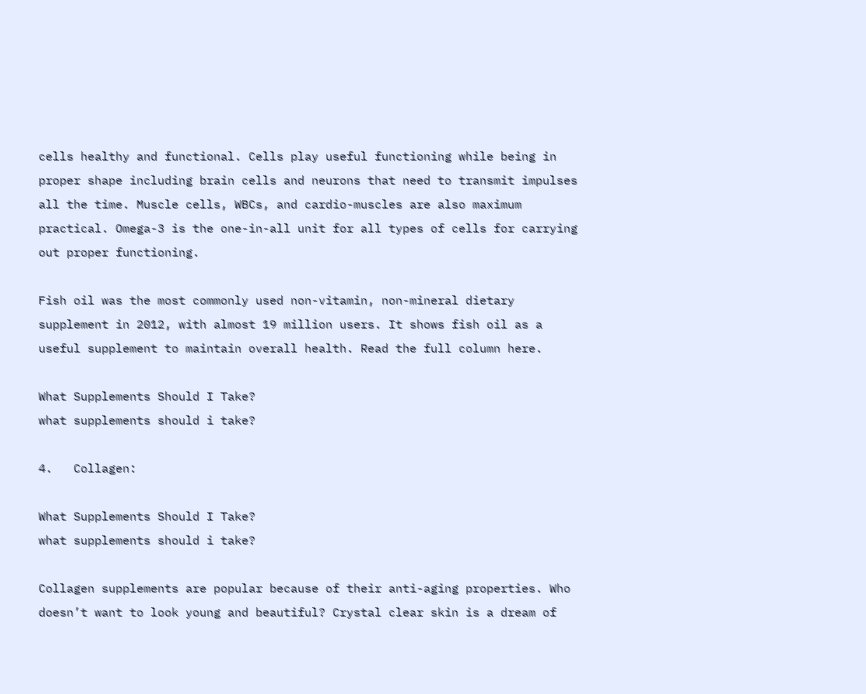cells healthy and functional. Cells play useful functioning while being in proper shape including brain cells and neurons that need to transmit impulses all the time. Muscle cells, WBCs, and cardio-muscles are also maximum practical. Omega-3 is the one-in-all unit for all types of cells for carrying out proper functioning.

Fish oil was the most commonly used non-vitamin, non-mineral dietary supplement in 2012, with almost 19 million users. It shows fish oil as a useful supplement to maintain overall health. Read the full column here.

What Supplements Should I Take?
what supplements should i take?

4.   Collagen:

What Supplements Should I Take?
what supplements should i take?

Collagen supplements are popular because of their anti-aging properties. Who doesn’t want to look young and beautiful? Crystal clear skin is a dream of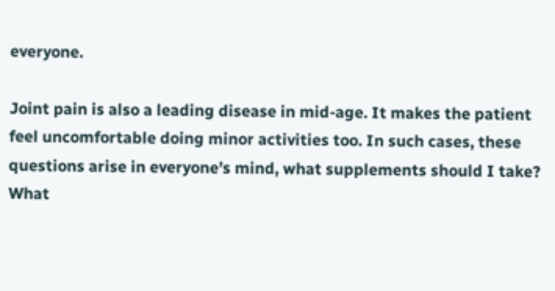everyone.

Joint pain is also a leading disease in mid-age. It makes the patient feel uncomfortable doing minor activities too. In such cases, these questions arise in everyone’s mind, what supplements should I take? What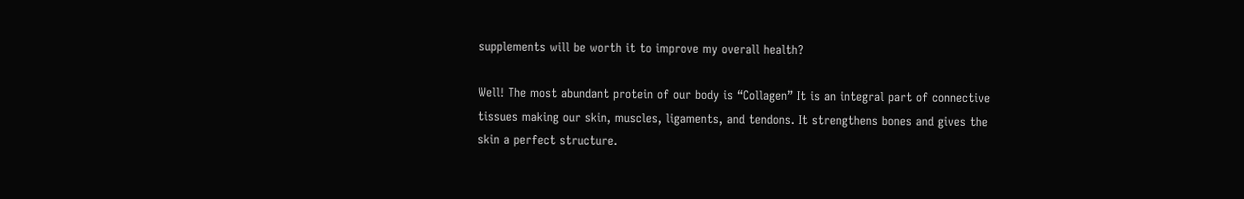supplements will be worth it to improve my overall health?

Well! The most abundant protein of our body is “Collagen” It is an integral part of connective tissues making our skin, muscles, ligaments, and tendons. It strengthens bones and gives the skin a perfect structure.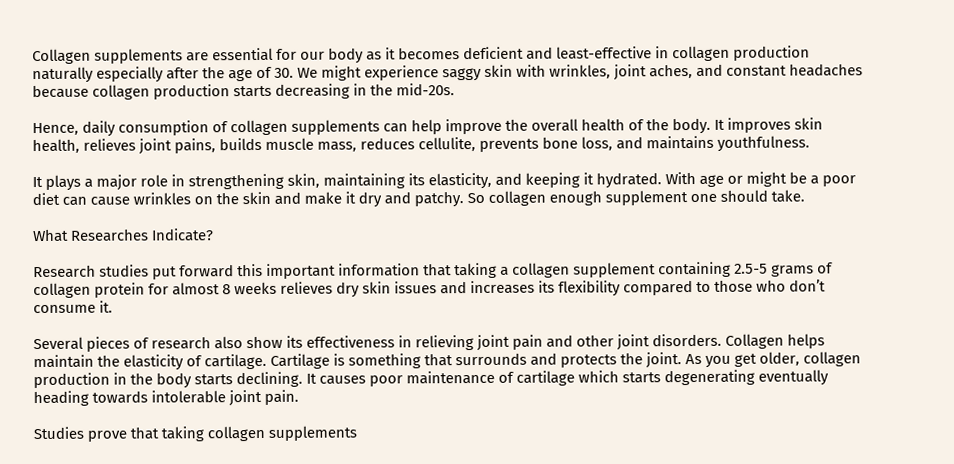Collagen supplements are essential for our body as it becomes deficient and least-effective in collagen production naturally especially after the age of 30. We might experience saggy skin with wrinkles, joint aches, and constant headaches because collagen production starts decreasing in the mid-20s.

Hence, daily consumption of collagen supplements can help improve the overall health of the body. It improves skin health, relieves joint pains, builds muscle mass, reduces cellulite, prevents bone loss, and maintains youthfulness.

It plays a major role in strengthening skin, maintaining its elasticity, and keeping it hydrated. With age or might be a poor diet can cause wrinkles on the skin and make it dry and patchy. So collagen enough supplement one should take.

What Researches Indicate?

Research studies put forward this important information that taking a collagen supplement containing 2.5-5 grams of collagen protein for almost 8 weeks relieves dry skin issues and increases its flexibility compared to those who don’t consume it.

Several pieces of research also show its effectiveness in relieving joint pain and other joint disorders. Collagen helps maintain the elasticity of cartilage. Cartilage is something that surrounds and protects the joint. As you get older, collagen production in the body starts declining. It causes poor maintenance of cartilage which starts degenerating eventually heading towards intolerable joint pain.

Studies prove that taking collagen supplements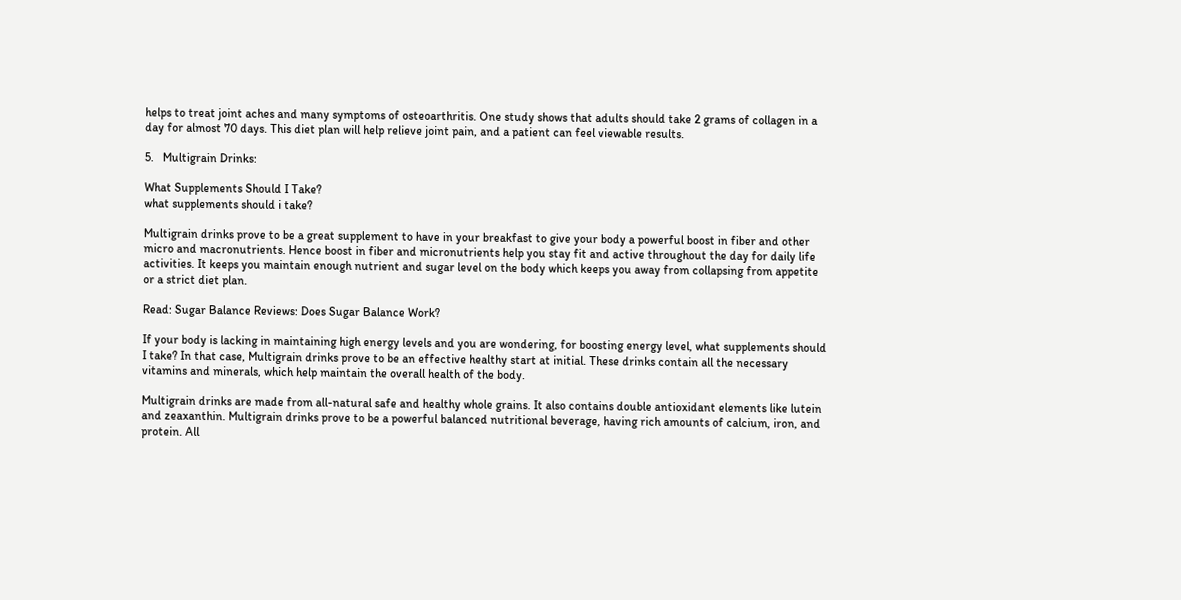helps to treat joint aches and many symptoms of osteoarthritis. One study shows that adults should take 2 grams of collagen in a day for almost 70 days. This diet plan will help relieve joint pain, and a patient can feel viewable results.

5.   Multigrain Drinks:

What Supplements Should I Take?
what supplements should i take?

Multigrain drinks prove to be a great supplement to have in your breakfast to give your body a powerful boost in fiber and other micro and macronutrients. Hence boost in fiber and micronutrients help you stay fit and active throughout the day for daily life activities. It keeps you maintain enough nutrient and sugar level on the body which keeps you away from collapsing from appetite or a strict diet plan.

Read: Sugar Balance Reviews: Does Sugar Balance Work?

If your body is lacking in maintaining high energy levels and you are wondering, for boosting energy level, what supplements should I take? In that case, Multigrain drinks prove to be an effective healthy start at initial. These drinks contain all the necessary vitamins and minerals, which help maintain the overall health of the body.

Multigrain drinks are made from all-natural safe and healthy whole grains. It also contains double antioxidant elements like lutein and zeaxanthin. Multigrain drinks prove to be a powerful balanced nutritional beverage, having rich amounts of calcium, iron, and protein. All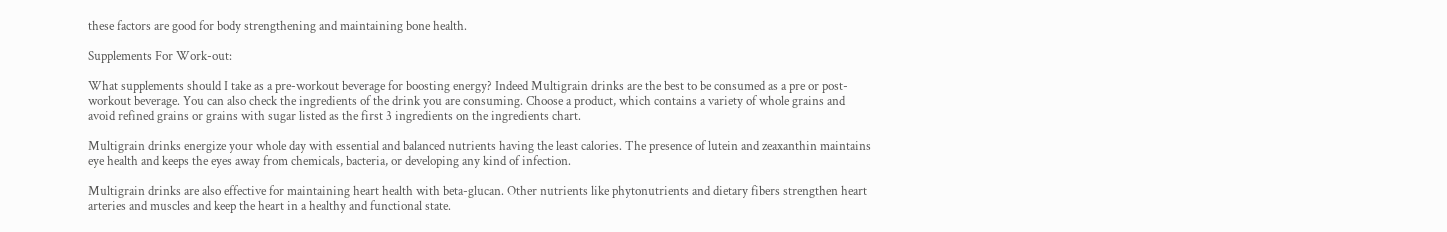these factors are good for body strengthening and maintaining bone health.

Supplements For Work-out:

What supplements should I take as a pre-workout beverage for boosting energy? Indeed Multigrain drinks are the best to be consumed as a pre or post-workout beverage. You can also check the ingredients of the drink you are consuming. Choose a product, which contains a variety of whole grains and avoid refined grains or grains with sugar listed as the first 3 ingredients on the ingredients chart.

Multigrain drinks energize your whole day with essential and balanced nutrients having the least calories. The presence of lutein and zeaxanthin maintains eye health and keeps the eyes away from chemicals, bacteria, or developing any kind of infection.

Multigrain drinks are also effective for maintaining heart health with beta-glucan. Other nutrients like phytonutrients and dietary fibers strengthen heart arteries and muscles and keep the heart in a healthy and functional state.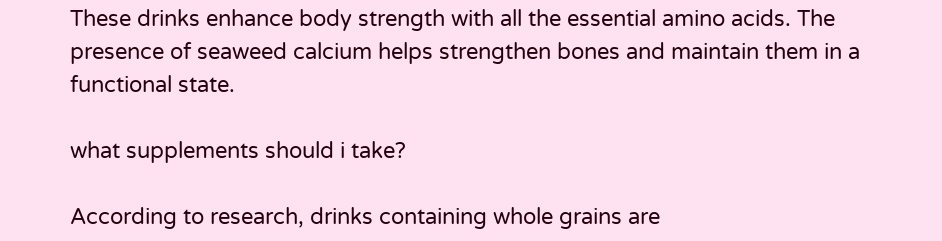These drinks enhance body strength with all the essential amino acids. The presence of seaweed calcium helps strengthen bones and maintain them in a functional state.

what supplements should i take?

According to research, drinks containing whole grains are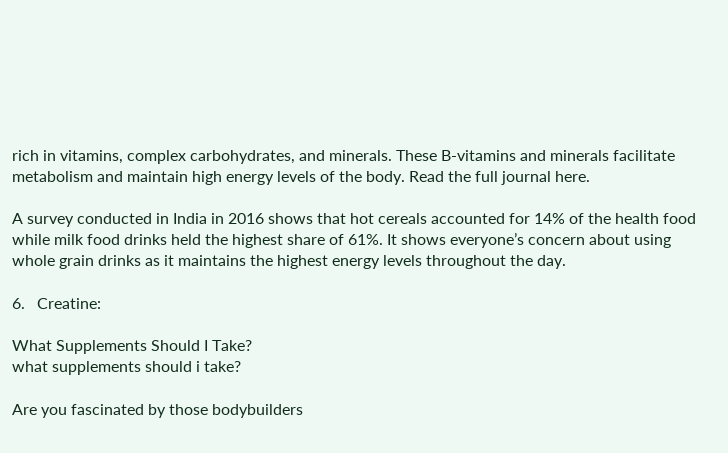rich in vitamins, complex carbohydrates, and minerals. These B-vitamins and minerals facilitate metabolism and maintain high energy levels of the body. Read the full journal here.

A survey conducted in India in 2016 shows that hot cereals accounted for 14% of the health food while milk food drinks held the highest share of 61%. It shows everyone’s concern about using whole grain drinks as it maintains the highest energy levels throughout the day.

6.   Creatine:

What Supplements Should I Take?
what supplements should i take?

Are you fascinated by those bodybuilders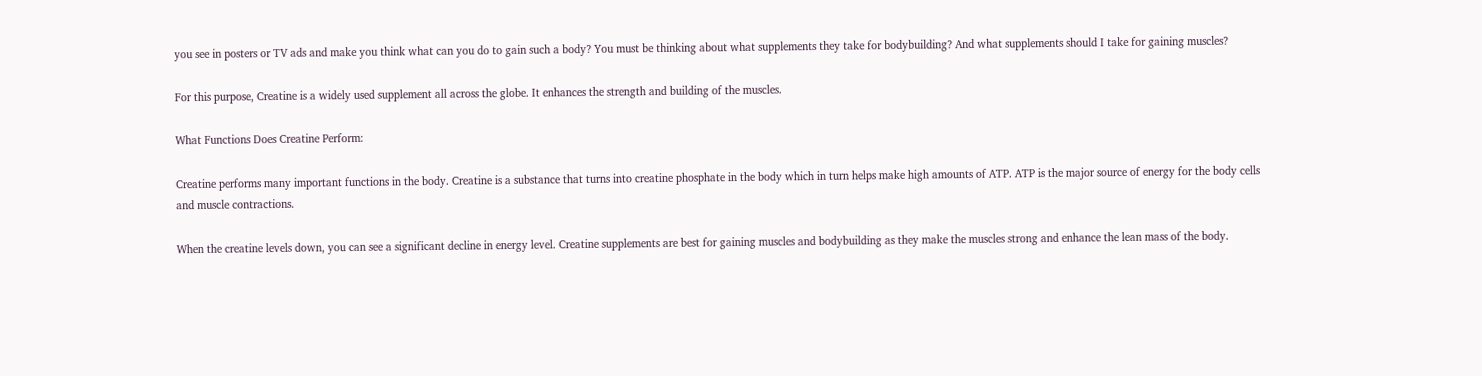you see in posters or TV ads and make you think what can you do to gain such a body? You must be thinking about what supplements they take for bodybuilding? And what supplements should I take for gaining muscles?

For this purpose, Creatine is a widely used supplement all across the globe. It enhances the strength and building of the muscles.

What Functions Does Creatine Perform:

Creatine performs many important functions in the body. Creatine is a substance that turns into creatine phosphate in the body which in turn helps make high amounts of ATP. ATP is the major source of energy for the body cells and muscle contractions.

When the creatine levels down, you can see a significant decline in energy level. Creatine supplements are best for gaining muscles and bodybuilding as they make the muscles strong and enhance the lean mass of the body.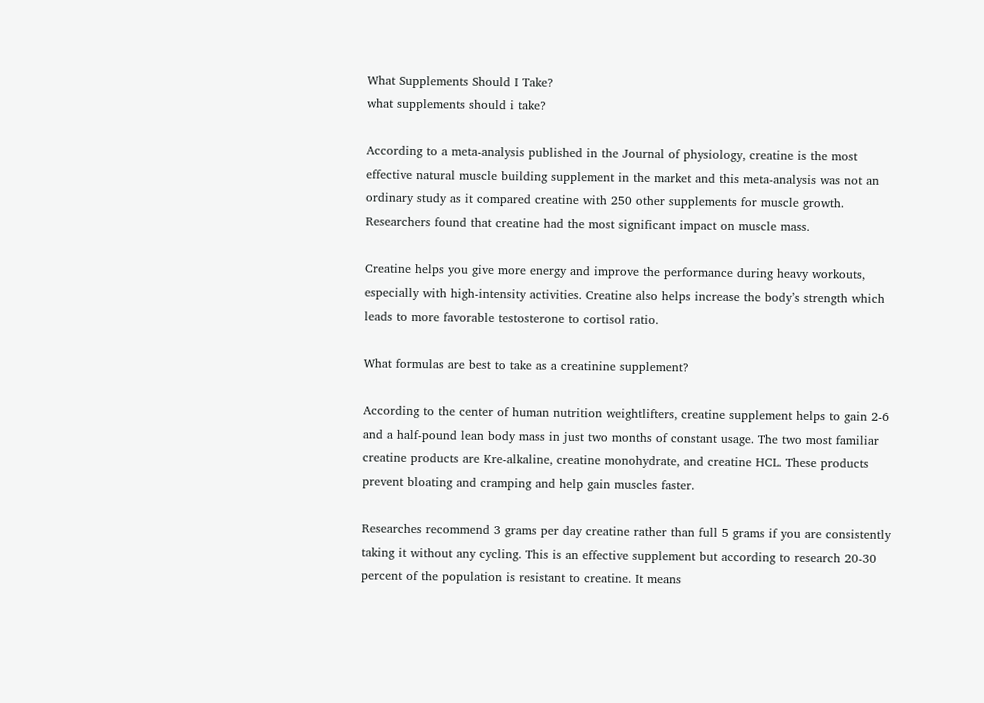What Supplements Should I Take?
what supplements should i take?

According to a meta-analysis published in the Journal of physiology, creatine is the most effective natural muscle building supplement in the market and this meta-analysis was not an ordinary study as it compared creatine with 250 other supplements for muscle growth. Researchers found that creatine had the most significant impact on muscle mass.

Creatine helps you give more energy and improve the performance during heavy workouts, especially with high-intensity activities. Creatine also helps increase the body’s strength which leads to more favorable testosterone to cortisol ratio.

What formulas are best to take as a creatinine supplement?

According to the center of human nutrition weightlifters, creatine supplement helps to gain 2-6 and a half-pound lean body mass in just two months of constant usage. The two most familiar creatine products are Kre-alkaline, creatine monohydrate, and creatine HCL. These products prevent bloating and cramping and help gain muscles faster.

Researches recommend 3 grams per day creatine rather than full 5 grams if you are consistently taking it without any cycling. This is an effective supplement but according to research 20-30 percent of the population is resistant to creatine. It means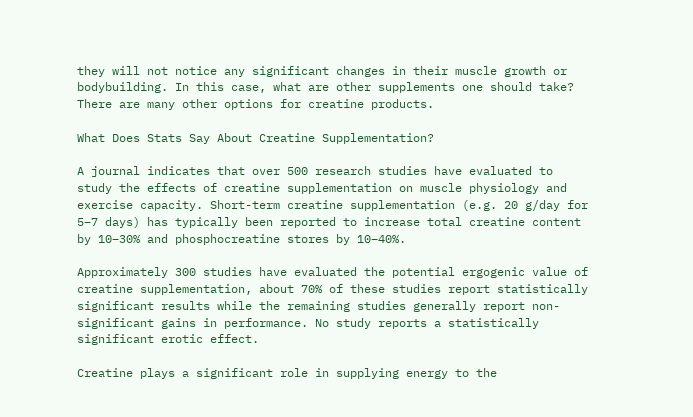they will not notice any significant changes in their muscle growth or bodybuilding. In this case, what are other supplements one should take? There are many other options for creatine products.

What Does Stats Say About Creatine Supplementation?

A journal indicates that over 500 research studies have evaluated to study the effects of creatine supplementation on muscle physiology and exercise capacity. Short-term creatine supplementation (e.g. 20 g/day for 5–7 days) has typically been reported to increase total creatine content by 10–30% and phosphocreatine stores by 10–40%.

Approximately 300 studies have evaluated the potential ergogenic value of creatine supplementation, about 70% of these studies report statistically significant results while the remaining studies generally report non-significant gains in performance. No study reports a statistically significant erotic effect.

Creatine plays a significant role in supplying energy to the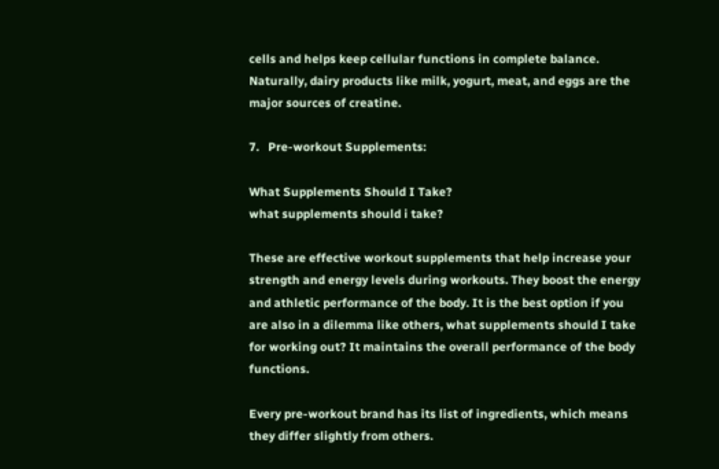cells and helps keep cellular functions in complete balance. Naturally, dairy products like milk, yogurt, meat, and eggs are the major sources of creatine.

7.   Pre-workout Supplements:

What Supplements Should I Take?
what supplements should i take?

These are effective workout supplements that help increase your strength and energy levels during workouts. They boost the energy and athletic performance of the body. It is the best option if you are also in a dilemma like others, what supplements should I take for working out? It maintains the overall performance of the body functions.

Every pre-workout brand has its list of ingredients, which means they differ slightly from others.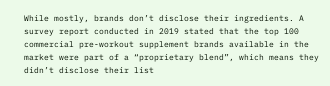While mostly, brands don’t disclose their ingredients. A survey report conducted in 2019 stated that the top 100 commercial pre-workout supplement brands available in the market were part of a “proprietary blend”, which means they didn’t disclose their list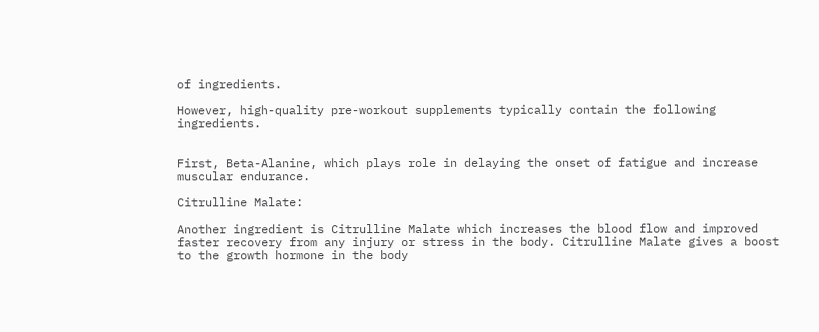of ingredients.

However, high-quality pre-workout supplements typically contain the following ingredients.


First, Beta-Alanine, which plays role in delaying the onset of fatigue and increase muscular endurance.

Citrulline Malate:

Another ingredient is Citrulline Malate which increases the blood flow and improved faster recovery from any injury or stress in the body. Citrulline Malate gives a boost to the growth hormone in the body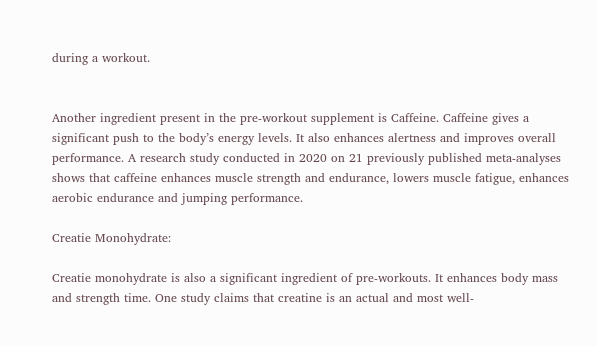during a workout.


Another ingredient present in the pre-workout supplement is Caffeine. Caffeine gives a significant push to the body’s energy levels. It also enhances alertness and improves overall performance. A research study conducted in 2020 on 21 previously published meta-analyses shows that caffeine enhances muscle strength and endurance, lowers muscle fatigue, enhances aerobic endurance and jumping performance.

Creatie Monohydrate:

Creatie monohydrate is also a significant ingredient of pre-workouts. It enhances body mass and strength time. One study claims that creatine is an actual and most well-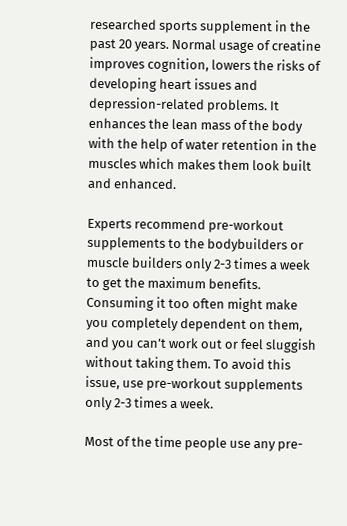researched sports supplement in the past 20 years. Normal usage of creatine improves cognition, lowers the risks of developing heart issues and depression-related problems. It enhances the lean mass of the body with the help of water retention in the muscles which makes them look built and enhanced.

Experts recommend pre-workout supplements to the bodybuilders or muscle builders only 2-3 times a week to get the maximum benefits. Consuming it too often might make you completely dependent on them, and you can’t work out or feel sluggish without taking them. To avoid this issue, use pre-workout supplements only 2-3 times a week.

Most of the time people use any pre-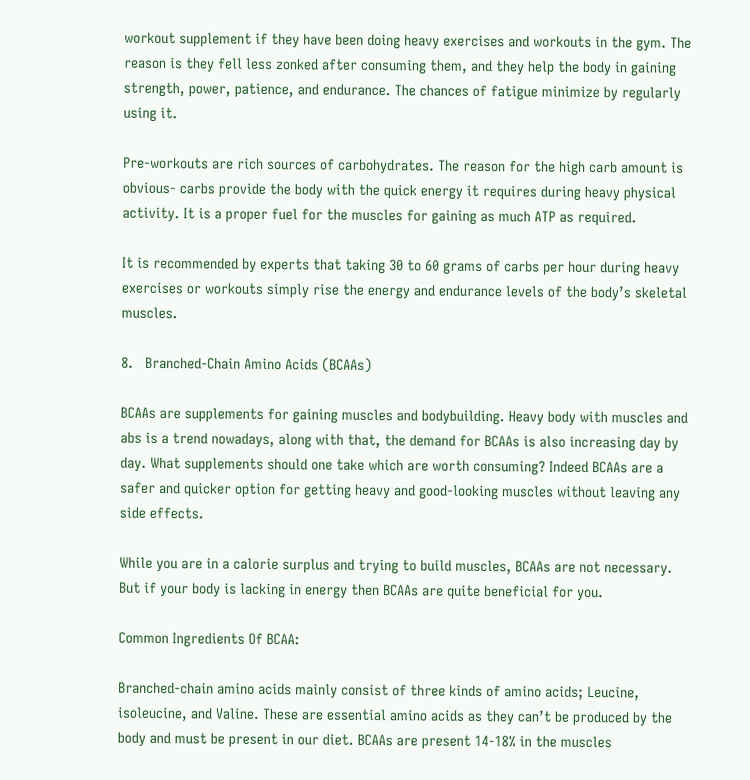workout supplement if they have been doing heavy exercises and workouts in the gym. The reason is they fell less zonked after consuming them, and they help the body in gaining strength, power, patience, and endurance. The chances of fatigue minimize by regularly using it.

Pre-workouts are rich sources of carbohydrates. The reason for the high carb amount is obvious- carbs provide the body with the quick energy it requires during heavy physical activity. It is a proper fuel for the muscles for gaining as much ATP as required.

It is recommended by experts that taking 30 to 60 grams of carbs per hour during heavy exercises or workouts simply rise the energy and endurance levels of the body’s skeletal muscles.

8.   Branched-Chain Amino Acids (BCAAs)

BCAAs are supplements for gaining muscles and bodybuilding. Heavy body with muscles and abs is a trend nowadays, along with that, the demand for BCAAs is also increasing day by day. What supplements should one take which are worth consuming? Indeed BCAAs are a safer and quicker option for getting heavy and good-looking muscles without leaving any side effects.

While you are in a calorie surplus and trying to build muscles, BCAAs are not necessary. But if your body is lacking in energy then BCAAs are quite beneficial for you.

Common Ingredients Of BCAA:

Branched-chain amino acids mainly consist of three kinds of amino acids; Leucine, isoleucine, and Valine. These are essential amino acids as they can’t be produced by the body and must be present in our diet. BCAAs are present 14-18% in the muscles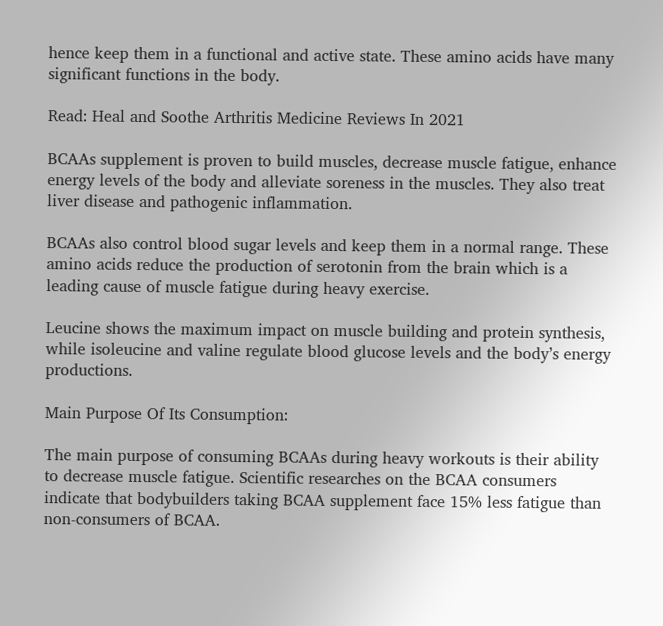hence keep them in a functional and active state. These amino acids have many significant functions in the body.

Read: Heal and Soothe Arthritis Medicine Reviews In 2021

BCAAs supplement is proven to build muscles, decrease muscle fatigue, enhance energy levels of the body and alleviate soreness in the muscles. They also treat liver disease and pathogenic inflammation.

BCAAs also control blood sugar levels and keep them in a normal range. These amino acids reduce the production of serotonin from the brain which is a leading cause of muscle fatigue during heavy exercise.

Leucine shows the maximum impact on muscle building and protein synthesis, while isoleucine and valine regulate blood glucose levels and the body’s energy productions.

Main Purpose Of Its Consumption:

The main purpose of consuming BCAAs during heavy workouts is their ability to decrease muscle fatigue. Scientific researches on the BCAA consumers indicate that bodybuilders taking BCAA supplement face 15% less fatigue than non-consumers of BCAA.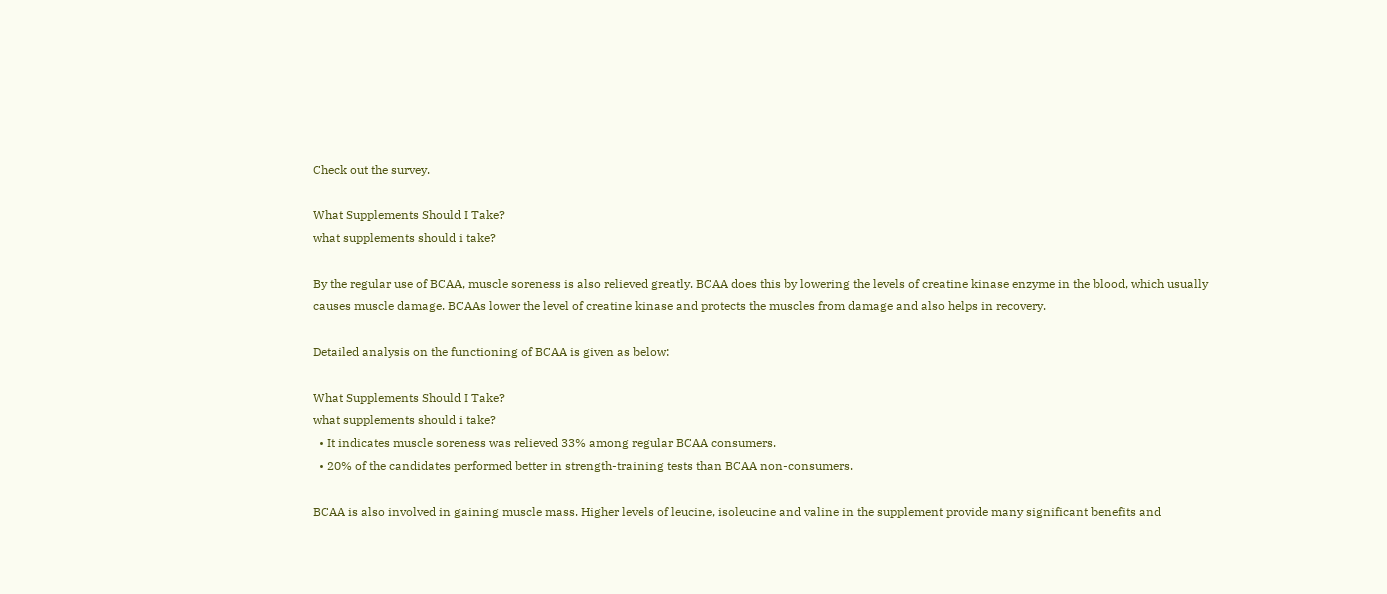Check out the survey.

What Supplements Should I Take?
what supplements should i take?

By the regular use of BCAA, muscle soreness is also relieved greatly. BCAA does this by lowering the levels of creatine kinase enzyme in the blood, which usually causes muscle damage. BCAAs lower the level of creatine kinase and protects the muscles from damage and also helps in recovery.

Detailed analysis on the functioning of BCAA is given as below:

What Supplements Should I Take?
what supplements should i take?
  • It indicates muscle soreness was relieved 33% among regular BCAA consumers.
  • 20% of the candidates performed better in strength-training tests than BCAA non-consumers.

BCAA is also involved in gaining muscle mass. Higher levels of leucine, isoleucine and valine in the supplement provide many significant benefits and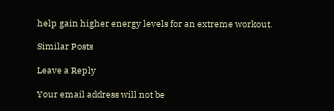help gain higher energy levels for an extreme workout.

Similar Posts

Leave a Reply

Your email address will not be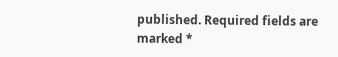published. Required fields are marked *